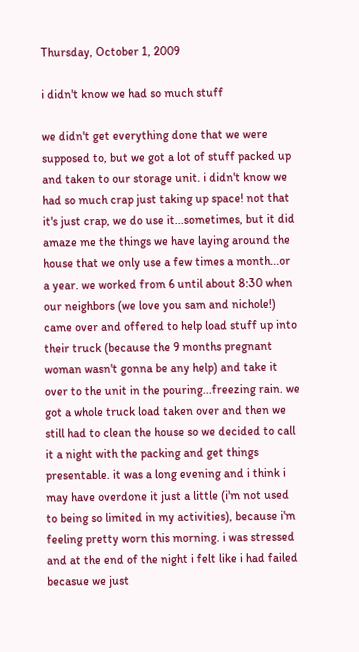Thursday, October 1, 2009

i didn't know we had so much stuff

we didn't get everything done that we were supposed to, but we got a lot of stuff packed up and taken to our storage unit. i didn't know we had so much crap just taking up space! not that it's just crap, we do use it...sometimes, but it did amaze me the things we have laying around the house that we only use a few times a month...or a year. we worked from 6 until about 8:30 when our neighbors (we love you sam and nichole!) came over and offered to help load stuff up into their truck (because the 9 months pregnant woman wasn't gonna be any help) and take it over to the unit in the pouring...freezing rain. we got a whole truck load taken over and then we still had to clean the house so we decided to call it a night with the packing and get things presentable. it was a long evening and i think i may have overdone it just a little (i'm not used to being so limited in my activities), because i'm feeling pretty worn this morning. i was stressed and at the end of the night i felt like i had failed becasue we just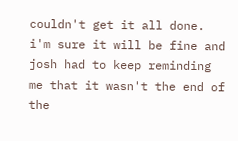couldn't get it all done. i'm sure it will be fine and josh had to keep reminding me that it wasn't the end of the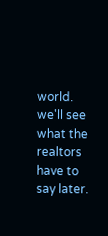world. we'll see what the realtors have to say later.